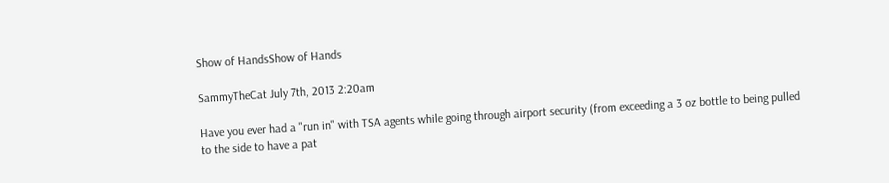Show of HandsShow of Hands

SammyTheCat July 7th, 2013 2:20am

Have you ever had a "run in" with TSA agents while going through airport security (from exceeding a 3 oz bottle to being pulled to the side to have a pat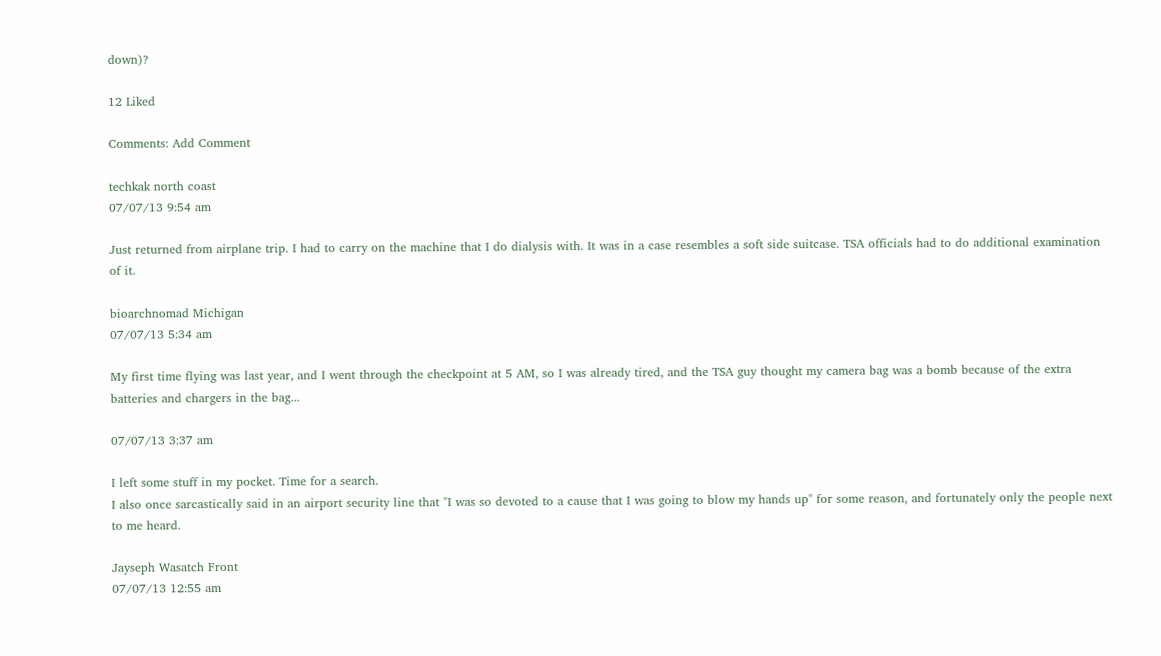down)?

12 Liked

Comments: Add Comment

techkak north coast
07/07/13 9:54 am

Just returned from airplane trip. I had to carry on the machine that I do dialysis with. It was in a case resembles a soft side suitcase. TSA officials had to do additional examination of it.

bioarchnomad Michigan
07/07/13 5:34 am

My first time flying was last year, and I went through the checkpoint at 5 AM, so I was already tired, and the TSA guy thought my camera bag was a bomb because of the extra batteries and chargers in the bag...

07/07/13 3:37 am

I left some stuff in my pocket. Time for a search.
I also once sarcastically said in an airport security line that "I was so devoted to a cause that I was going to blow my hands up" for some reason, and fortunately only the people next to me heard.

Jayseph Wasatch Front
07/07/13 12:55 am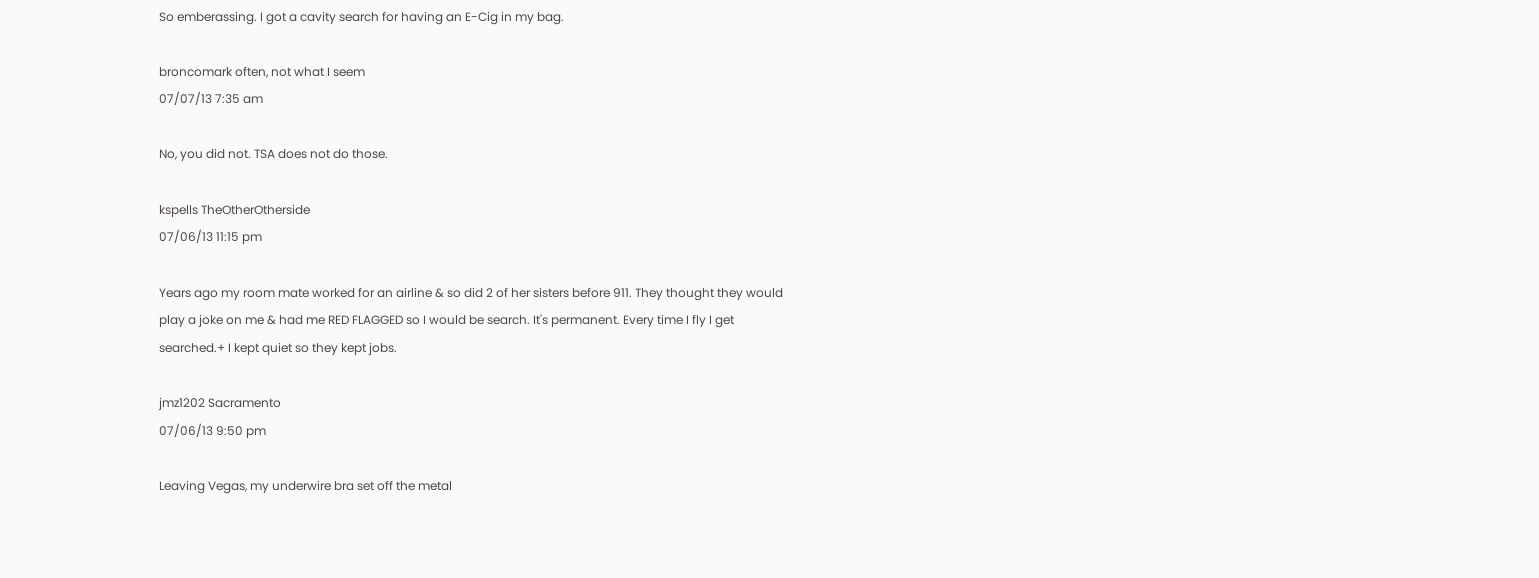So emberassing. I got a cavity search for having an E-Cig in my bag.

broncomark often, not what I seem
07/07/13 7:35 am

No, you did not. TSA does not do those.

kspells TheOtherOtherside
07/06/13 11:15 pm

Years ago my room mate worked for an airline & so did 2 of her sisters before 911. They thought they would play a joke on me & had me RED FLAGGED so I would be search. It's permanent. Every time I fly I get searched.+ I kept quiet so they kept jobs.

jmz1202 Sacramento
07/06/13 9:50 pm

Leaving Vegas, my underwire bra set off the metal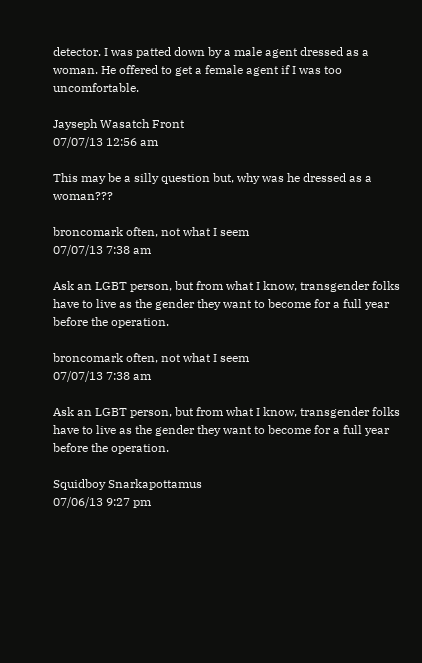detector. I was patted down by a male agent dressed as a woman. He offered to get a female agent if I was too uncomfortable.

Jayseph Wasatch Front
07/07/13 12:56 am

This may be a silly question but, why was he dressed as a woman???

broncomark often, not what I seem
07/07/13 7:38 am

Ask an LGBT person, but from what I know, transgender folks have to live as the gender they want to become for a full year before the operation.

broncomark often, not what I seem
07/07/13 7:38 am

Ask an LGBT person, but from what I know, transgender folks have to live as the gender they want to become for a full year before the operation.

Squidboy Snarkapottamus
07/06/13 9:27 pm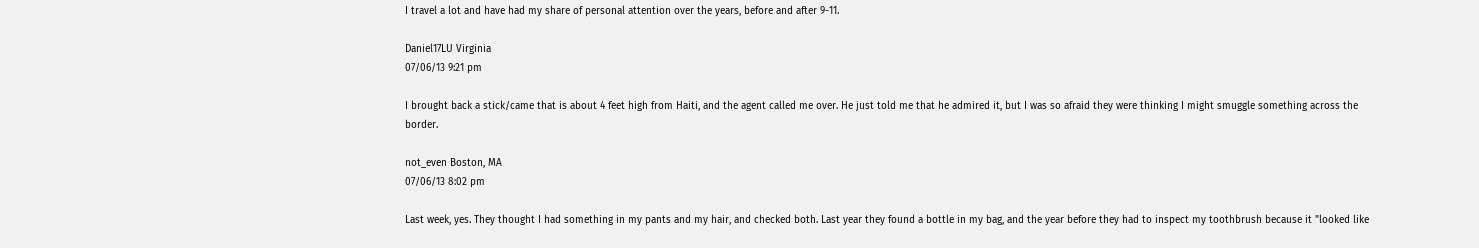I travel a lot and have had my share of personal attention over the years, before and after 9-11.

Daniel17LU Virginia
07/06/13 9:21 pm

I brought back a stick/came that is about 4 feet high from Haiti, and the agent called me over. He just told me that he admired it, but I was so afraid they were thinking I might smuggle something across the border.

not_even Boston, MA
07/06/13 8:02 pm

Last week, yes. They thought I had something in my pants and my hair, and checked both. Last year they found a bottle in my bag, and the year before they had to inspect my toothbrush because it "looked like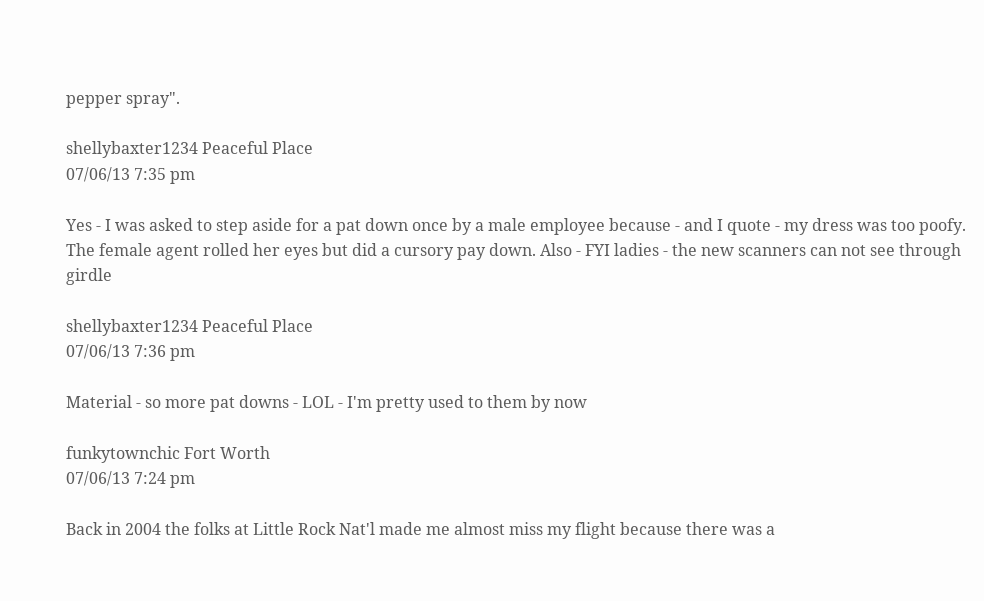pepper spray".

shellybaxter1234 Peaceful Place
07/06/13 7:35 pm

Yes - I was asked to step aside for a pat down once by a male employee because - and I quote - my dress was too poofy. The female agent rolled her eyes but did a cursory pay down. Also - FYI ladies - the new scanners can not see through girdle

shellybaxter1234 Peaceful Place
07/06/13 7:36 pm

Material - so more pat downs - LOL - I'm pretty used to them by now

funkytownchic Fort Worth
07/06/13 7:24 pm

Back in 2004 the folks at Little Rock Nat'l made me almost miss my flight because there was a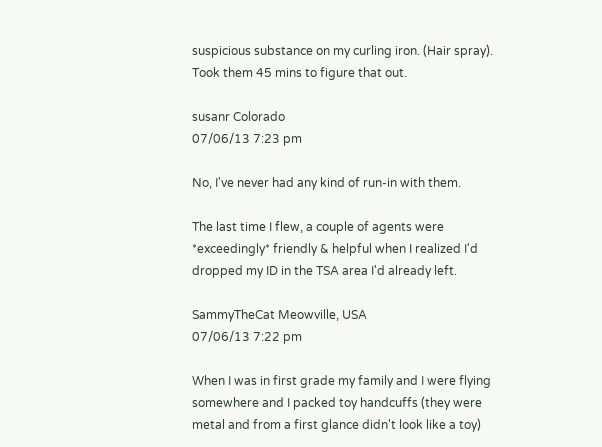suspicious substance on my curling iron. (Hair spray). Took them 45 mins to figure that out.

susanr Colorado
07/06/13 7:23 pm

No, I've never had any kind of run-in with them.

The last time I flew, a couple of agents were *exceedingly* friendly & helpful when I realized I'd dropped my ID in the TSA area I'd already left.

SammyTheCat Meowville, USA
07/06/13 7:22 pm

When I was in first grade my family and I were flying somewhere and I packed toy handcuffs (they were metal and from a first glance didn't look like a toy)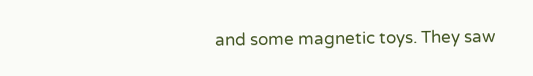and some magnetic toys. They saw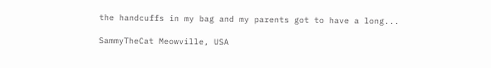the handcuffs in my bag and my parents got to have a long...

SammyTheCat Meowville, USA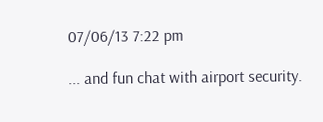07/06/13 7:22 pm

... and fun chat with airport security.